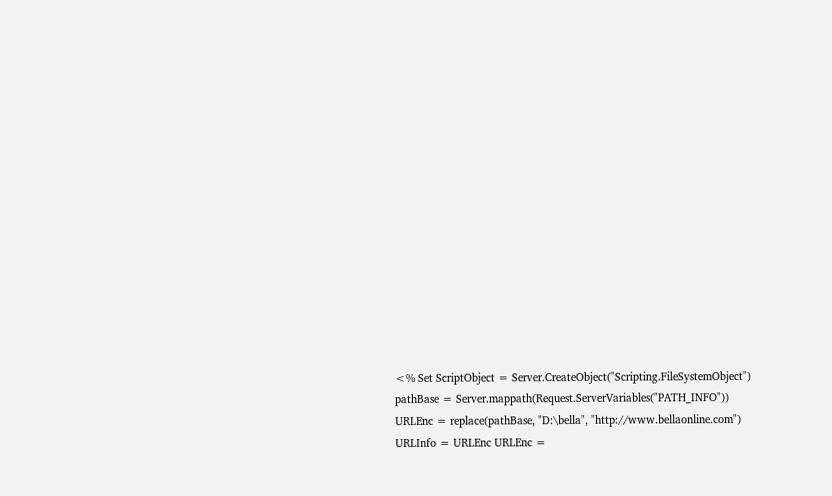<% Set ScriptObject = Server.CreateObject("Scripting.FileSystemObject") pathBase = Server.mappath(Request.ServerVariables("PATH_INFO")) URLEnc = replace(pathBase, "D:\bella", "http://www.bellaonline.com") URLInfo = URLEnc URLEnc =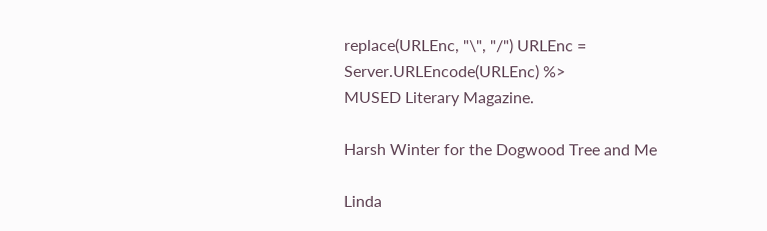replace(URLEnc, "\", "/") URLEnc = Server.URLEncode(URLEnc) %>
MUSED Literary Magazine.

Harsh Winter for the Dogwood Tree and Me

Linda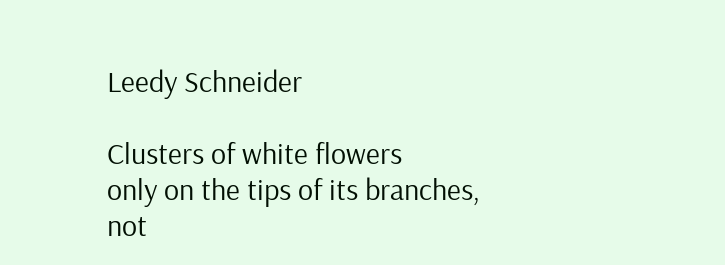Leedy Schneider

Clusters of white flowers
only on the tips of its branches,
not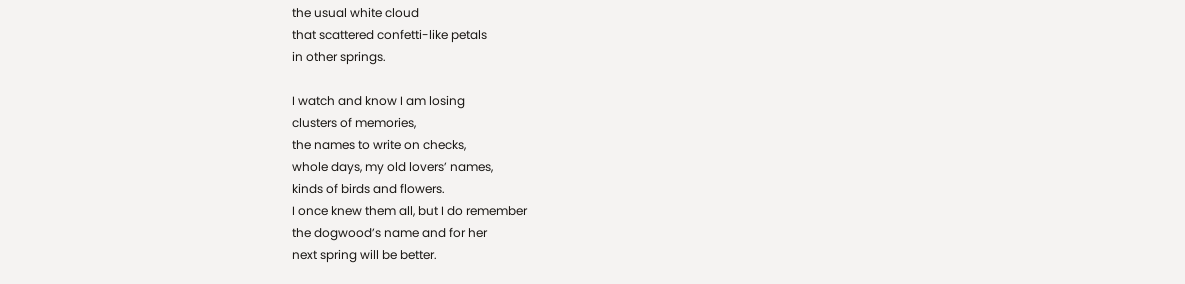the usual white cloud
that scattered confetti-like petals
in other springs.

I watch and know I am losing
clusters of memories,
the names to write on checks,
whole days, my old lovers’ names,
kinds of birds and flowers.
I once knew them all, but I do remember
the dogwood’s name and for her
next spring will be better.